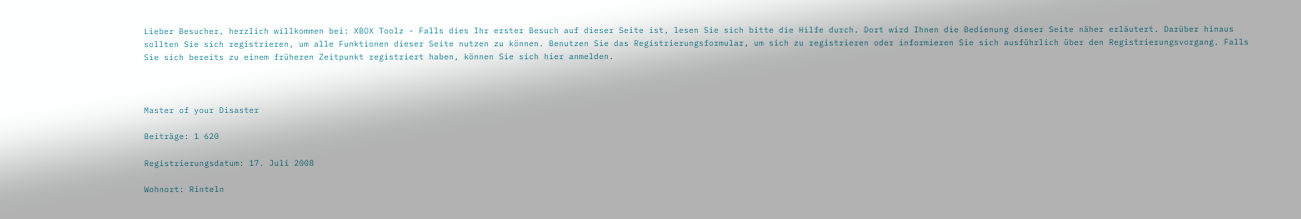Lieber Besucher, herzlich willkommen bei: XBOX Toolz - Falls dies Ihr erster Besuch auf dieser Seite ist, lesen Sie sich bitte die Hilfe durch. Dort wird Ihnen die Bedienung dieser Seite näher erläutert. Darüber hinaus sollten Sie sich registrieren, um alle Funktionen dieser Seite nutzen zu können. Benutzen Sie das Registrierungsformular, um sich zu registrieren oder informieren Sie sich ausführlich über den Registrierungsvorgang. Falls Sie sich bereits zu einem früheren Zeitpunkt registriert haben, können Sie sich hier anmelden.



Master of your Disaster

Beiträge: 1 620

Registrierungsdatum: 17. Juli 2008

Wohnort: Rinteln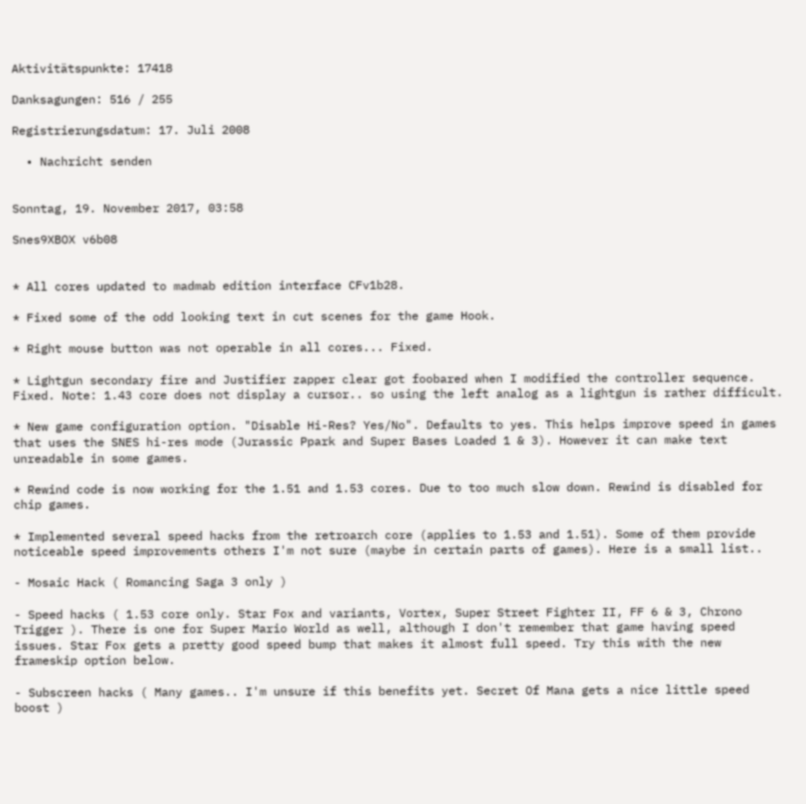Aktivitätspunkte: 17418

Danksagungen: 516 / 255

Registrierungsdatum: 17. Juli 2008

  • Nachricht senden


Sonntag, 19. November 2017, 03:58

Snes9XBOX v6b08


* All cores updated to madmab edition interface CFv1b28.

* Fixed some of the odd looking text in cut scenes for the game Hook.

* Right mouse button was not operable in all cores... Fixed.

* Lightgun secondary fire and Justifier zapper clear got foobared when I modified the controller sequence. Fixed. Note: 1.43 core does not display a cursor.. so using the left analog as a lightgun is rather difficult.

* New game configuration option. "Disable Hi-Res? Yes/No". Defaults to yes. This helps improve speed in games that uses the SNES hi-res mode (Jurassic Ppark and Super Bases Loaded 1 & 3). However it can make text unreadable in some games.

* Rewind code is now working for the 1.51 and 1.53 cores. Due to too much slow down. Rewind is disabled for chip games.

* Implemented several speed hacks from the retroarch core (applies to 1.53 and 1.51). Some of them provide noticeable speed improvements others I'm not sure (maybe in certain parts of games). Here is a small list..

- Mosaic Hack ( Romancing Saga 3 only )

- Speed hacks ( 1.53 core only. Star Fox and variants, Vortex, Super Street Fighter II, FF 6 & 3, Chrono Trigger ). There is one for Super Mario World as well, although I don't remember that game having speed issues. Star Fox gets a pretty good speed bump that makes it almost full speed. Try this with the new frameskip option below.

- Subscreen hacks ( Many games.. I'm unsure if this benefits yet. Secret Of Mana gets a nice little speed boost )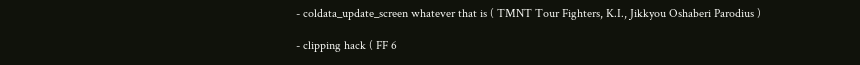- coldata_update_screen whatever that is ( TMNT Tour Fighters, K.I., Jikkyou Oshaberi Parodius )

- clipping hack ( FF 6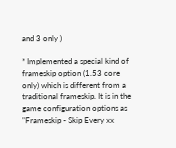and 3 only )

* Implemented a special kind of frameskip option (1.53 core only) which is different from a traditional frameskip. It is in the game configuration options as "Frameskip - Skip Every xx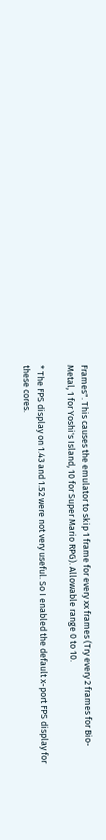Frames". This causes the emulator to skip 1 frame for every xx frames (Try every 2 frames for Bio-Metal, 1 for Yoshi's Island, 10 for Super Mario RPG). Allowable range 0 to 10.

* The FPS display on 1.43 and 1.52 were not very useful. So I enabled the default x-port FPS display for these cores.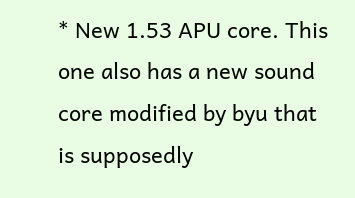* New 1.53 APU core. This one also has a new sound core modified by byu that is supposedly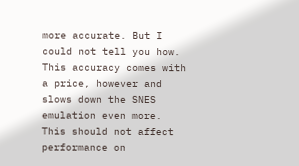more accurate. But I could not tell you how. This accuracy comes with a price, however and slows down the SNES emulation even more. This should not affect performance on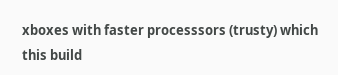xboxes with faster processsors (trusty) which this build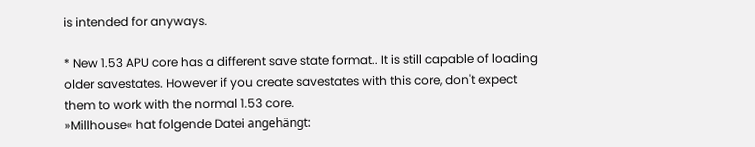is intended for anyways.

* New 1.53 APU core has a different save state format.. It is still capable of loading older savestates. However if you create savestates with this core, don't expect them to work with the normal 1.53 core.
»Millhouse« hat folgende Datei angehängt: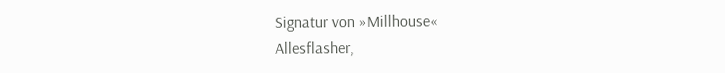Signatur von »Millhouse«
Allesflasher,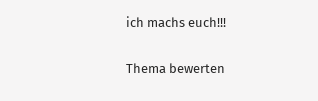ich machs euch!!!

Thema bewerten